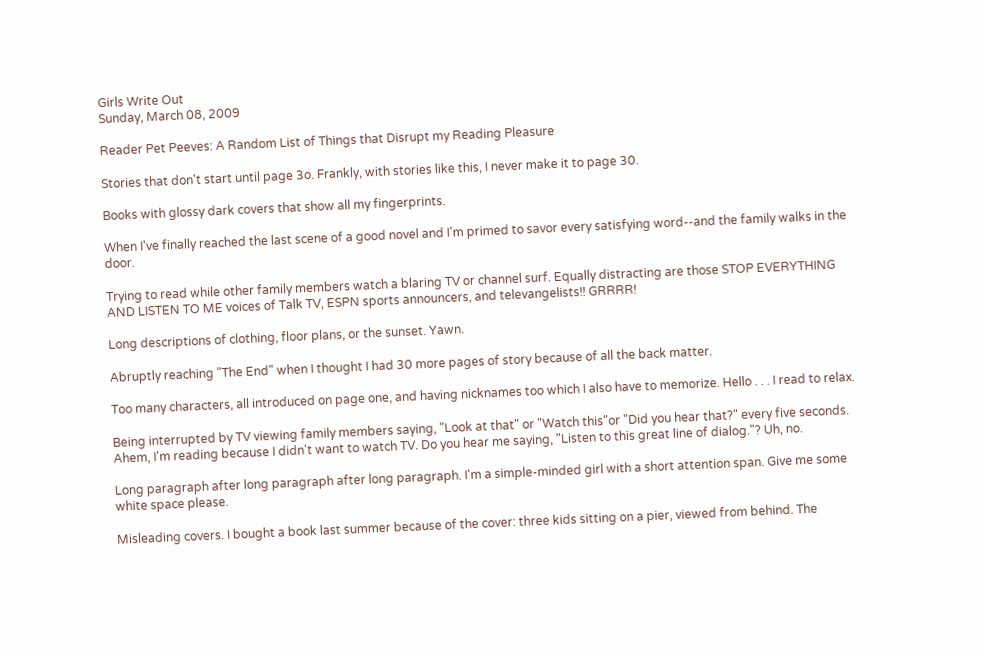Girls Write Out
Sunday, March 08, 2009

Reader Pet Peeves: A Random List of Things that Disrupt my Reading Pleasure

Stories that don't start until page 3o. Frankly, with stories like this, I never make it to page 30.

Books with glossy dark covers that show all my fingerprints.

When I've finally reached the last scene of a good novel and I'm primed to savor every satisfying word--and the family walks in the door.

Trying to read while other family members watch a blaring TV or channel surf. Equally distracting are those STOP EVERYTHING AND LISTEN TO ME voices of Talk TV, ESPN sports announcers, and televangelists!! GRRRR!

Long descriptions of clothing, floor plans, or the sunset. Yawn.

Abruptly reaching "The End" when I thought I had 30 more pages of story because of all the back matter.

Too many characters, all introduced on page one, and having nicknames too which I also have to memorize. Hello . . . I read to relax.

Being interrupted by TV viewing family members saying, "Look at that" or "Watch this"or "Did you hear that?" every five seconds. Ahem, I'm reading because I didn't want to watch TV. Do you hear me saying, "Listen to this great line of dialog."? Uh, no.

Long paragraph after long paragraph after long paragraph. I'm a simple-minded girl with a short attention span. Give me some white space please.

Misleading covers. I bought a book last summer because of the cover: three kids sitting on a pier, viewed from behind. The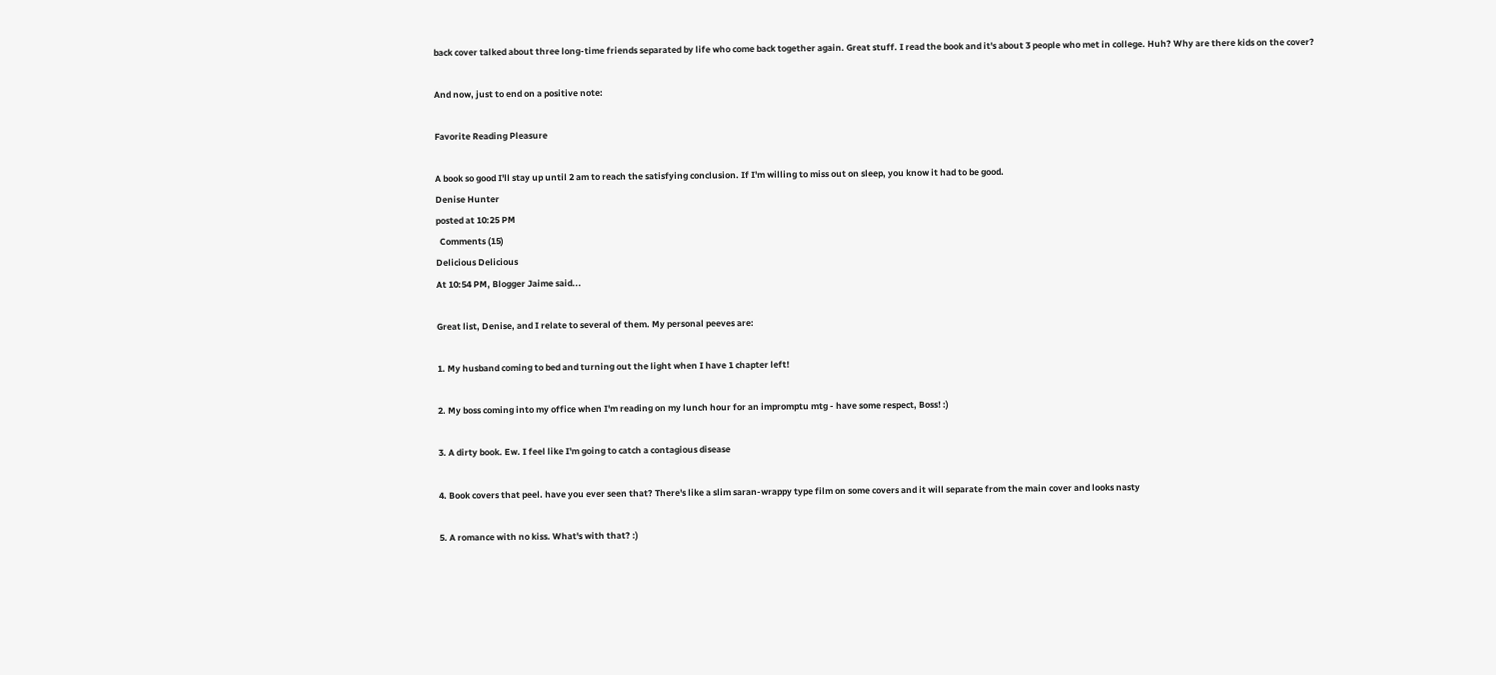back cover talked about three long-time friends separated by life who come back together again. Great stuff. I read the book and it's about 3 people who met in college. Huh? Why are there kids on the cover?

And now, just to end on a positive note:

Favorite Reading Pleasure

A book so good I'll stay up until 2 am to reach the satisfying conclusion. If I'm willing to miss out on sleep, you know it had to be good.
Denise Hunter
posted at 10:25 PM
  Comments (15)
Delicious Delicious
At 10:54 PM, Blogger Jaime said...

Great list, Denise, and I relate to several of them. My personal peeves are:

1. My husband coming to bed and turning out the light when I have 1 chapter left!

2. My boss coming into my office when I'm reading on my lunch hour for an impromptu mtg - have some respect, Boss! :)

3. A dirty book. Ew. I feel like I'm going to catch a contagious disease

4. Book covers that peel. have you ever seen that? There's like a slim saran-wrappy type film on some covers and it will separate from the main cover and looks nasty

5. A romance with no kiss. What's with that? :)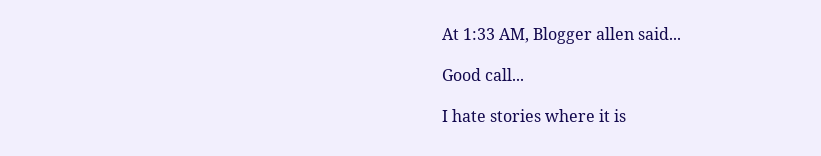At 1:33 AM, Blogger allen said...

Good call...

I hate stories where it is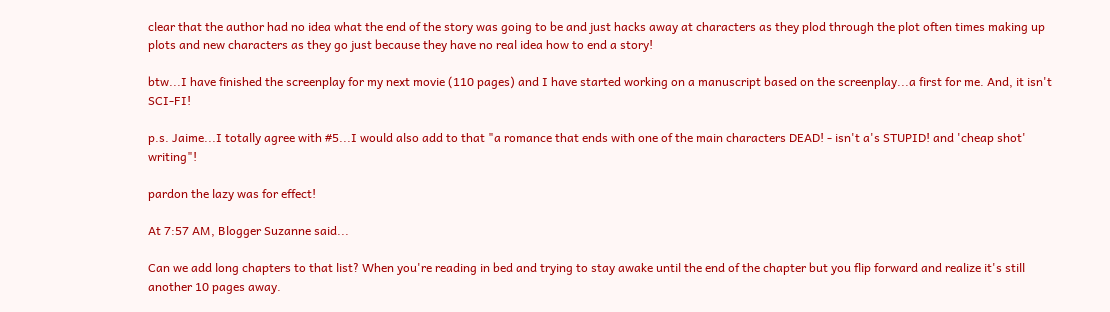clear that the author had no idea what the end of the story was going to be and just hacks away at characters as they plod through the plot often times making up plots and new characters as they go just because they have no real idea how to end a story!

btw...I have finished the screenplay for my next movie (110 pages) and I have started working on a manuscript based on the screenplay...a first for me. And, it isn't SCI-FI!

p.s. Jaime...I totally agree with #5...I would also add to that "a romance that ends with one of the main characters DEAD! - isn't a's STUPID! and 'cheap shot' writing"!

pardon the lazy was for effect!

At 7:57 AM, Blogger Suzanne said...

Can we add long chapters to that list? When you're reading in bed and trying to stay awake until the end of the chapter but you flip forward and realize it's still another 10 pages away.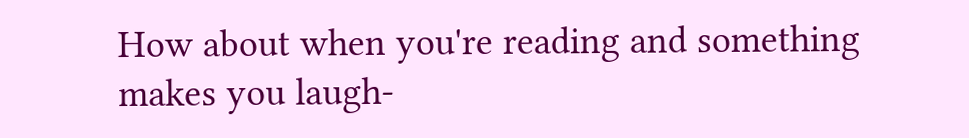How about when you're reading and something makes you laugh-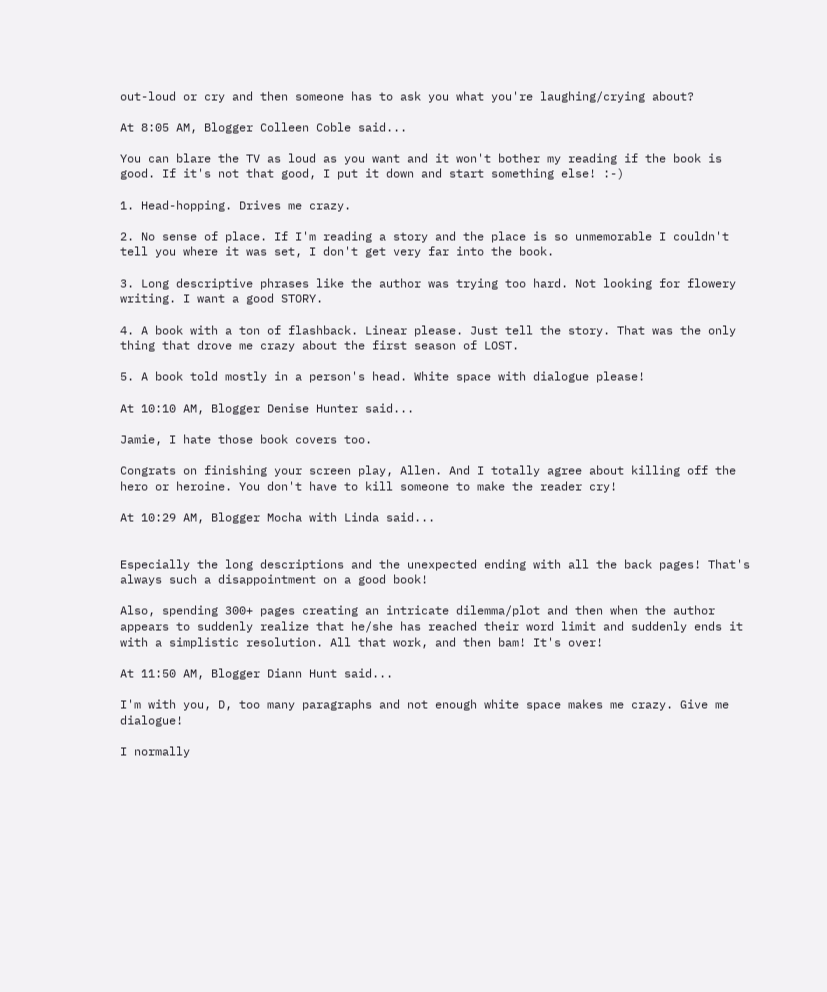out-loud or cry and then someone has to ask you what you're laughing/crying about?

At 8:05 AM, Blogger Colleen Coble said...

You can blare the TV as loud as you want and it won't bother my reading if the book is good. If it's not that good, I put it down and start something else! :-)

1. Head-hopping. Drives me crazy.

2. No sense of place. If I'm reading a story and the place is so unmemorable I couldn't tell you where it was set, I don't get very far into the book.

3. Long descriptive phrases like the author was trying too hard. Not looking for flowery writing. I want a good STORY.

4. A book with a ton of flashback. Linear please. Just tell the story. That was the only thing that drove me crazy about the first season of LOST.

5. A book told mostly in a person's head. White space with dialogue please!

At 10:10 AM, Blogger Denise Hunter said...

Jamie, I hate those book covers too.

Congrats on finishing your screen play, Allen. And I totally agree about killing off the hero or heroine. You don't have to kill someone to make the reader cry!

At 10:29 AM, Blogger Mocha with Linda said...


Especially the long descriptions and the unexpected ending with all the back pages! That's always such a disappointment on a good book!

Also, spending 300+ pages creating an intricate dilemma/plot and then when the author appears to suddenly realize that he/she has reached their word limit and suddenly ends it with a simplistic resolution. All that work, and then bam! It's over!

At 11:50 AM, Blogger Diann Hunt said...

I'm with you, D, too many paragraphs and not enough white space makes me crazy. Give me dialogue!

I normally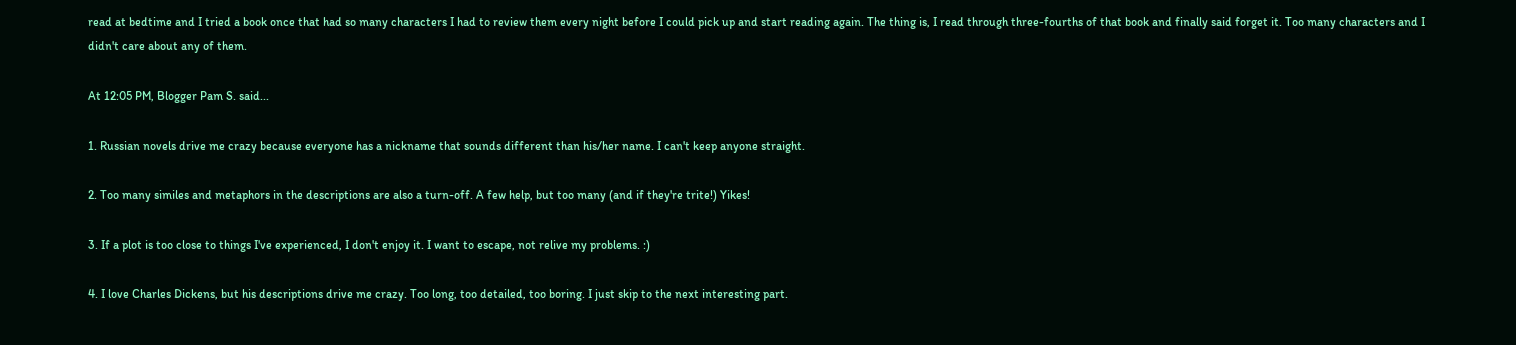read at bedtime and I tried a book once that had so many characters I had to review them every night before I could pick up and start reading again. The thing is, I read through three-fourths of that book and finally said forget it. Too many characters and I didn't care about any of them.

At 12:05 PM, Blogger Pam S. said...

1. Russian novels drive me crazy because everyone has a nickname that sounds different than his/her name. I can't keep anyone straight.

2. Too many similes and metaphors in the descriptions are also a turn-off. A few help, but too many (and if they're trite!) Yikes!

3. If a plot is too close to things I've experienced, I don't enjoy it. I want to escape, not relive my problems. :)

4. I love Charles Dickens, but his descriptions drive me crazy. Too long, too detailed, too boring. I just skip to the next interesting part.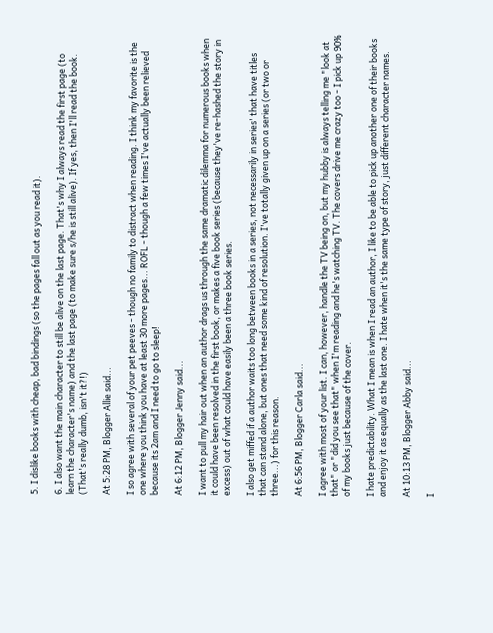5. I dislike books with cheap, bad bindings (so the pages fall out as you read it).

6. I also want the main character to still be alive on the last page. That's why I always read the first page (to learn the character's name) and the last page (to make sure s/he is still alive). If yes, then I'll read the book. (That's really dumb, isn't it?!)

At 5:28 PM, Blogger Allie said...

I so agree with several of your pet peeves - though no family to distract when reading. I think my favorite is the one where you think you have at least 30 more pages... ROFL - though a few times I've actually been relieved because its 2am and I need to go to sleep!

At 6:12 PM, Blogger Jenny said...

I want to pull my hair out when an author drags us through the same dramatic dilemma for numerous books when it could have been resolved in the first book, or makes a five book series (because they've re-hashed the story in excess) out of what could have easily been a three book series.

I also get miffed if a author waits too long between books in a series, not necessarily in series' that have titles that can stand alone, but ones that need some kind of resolution. I've totally given up on a series (or two or three...) for this reason.

At 6:56 PM, Blogger Carla said...

I agree with most of your list. I can, however, handle the TV being on, but my hubby is always telling me "look at that" or "did you see that" when I'm reading and he's watching TV. The covers drive me crazy too - I pick up 90% of my books just because of the cover.

I hate predictability. What I mean is when I read an author, I like to be able to pick up another one of their books and enjoy it as equally as the last one. I hate when it's the same type of story, just different character names.

At 10:13 PM, Blogger Abby said...

I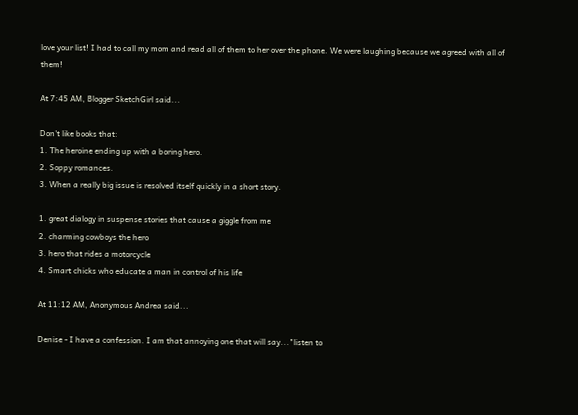love your list! I had to call my mom and read all of them to her over the phone. We were laughing because we agreed with all of them!

At 7:45 AM, Blogger SketchGirl said...

Don't like books that:
1. The heroine ending up with a boring hero.
2. Soppy romances.
3. When a really big issue is resolved itself quickly in a short story.

1. great dialogy in suspense stories that cause a giggle from me
2. charming cowboys the hero
3. hero that rides a motorcycle
4. Smart chicks who educate a man in control of his life

At 11:12 AM, Anonymous Andrea said...

Denise - I have a confession. I am that annoying one that will say..."listen to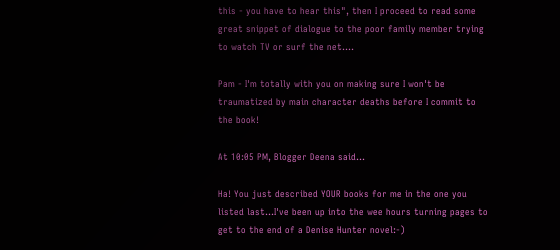this - you have to hear this", then I proceed to read some great snippet of dialogue to the poor family member trying to watch TV or surf the net....

Pam - I'm totally with you on making sure I won't be traumatized by main character deaths before I commit to the book!

At 10:05 PM, Blogger Deena said...

Ha! You just described YOUR books for me in the one you listed last...I've been up into the wee hours turning pages to get to the end of a Denise Hunter novel:-)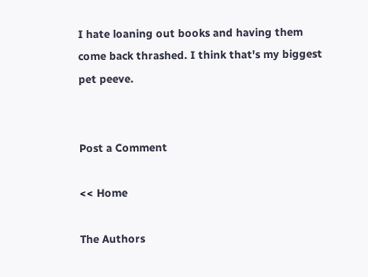I hate loaning out books and having them come back thrashed. I think that's my biggest pet peeve.


Post a Comment

<< Home

The Authors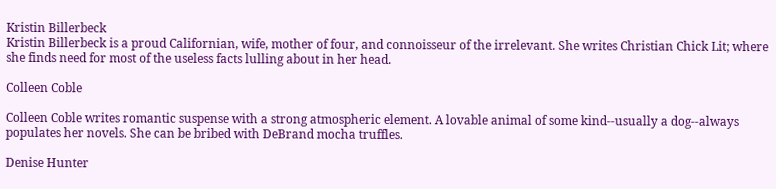Kristin Billerbeck
Kristin Billerbeck is a proud Californian, wife, mother of four, and connoisseur of the irrelevant. She writes Christian Chick Lit; where she finds need for most of the useless facts lulling about in her head.

Colleen Coble

Colleen Coble writes romantic suspense with a strong atmospheric element. A lovable animal of some kind--usually a dog--always populates her novels. She can be bribed with DeBrand mocha truffles.

Denise Hunter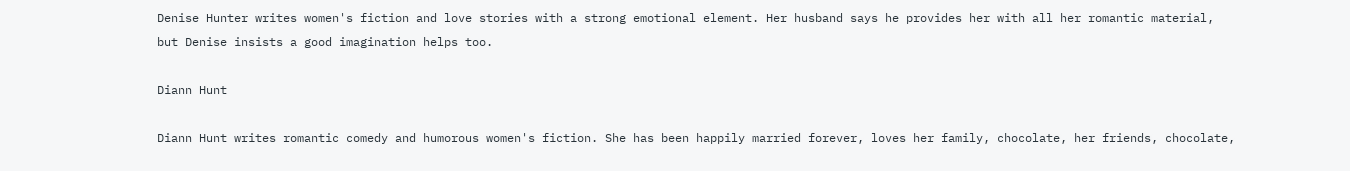Denise Hunter writes women's fiction and love stories with a strong emotional element. Her husband says he provides her with all her romantic material, but Denise insists a good imagination helps too.

Diann Hunt

Diann Hunt writes romantic comedy and humorous women's fiction. She has been happily married forever, loves her family, chocolate, her friends, chocolate,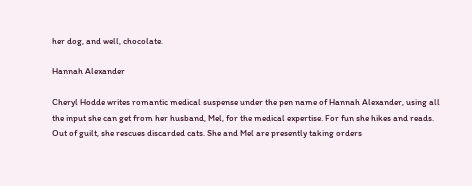her dog, and well, chocolate.

Hannah Alexander

Cheryl Hodde writes romantic medical suspense under the pen name of Hannah Alexander, using all the input she can get from her husband, Mel, for the medical expertise. For fun she hikes and reads. Out of guilt, she rescues discarded cats. She and Mel are presently taking orders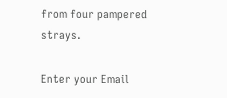from four pampered strays.

Enter your Email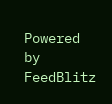Powered by FeedBlitz